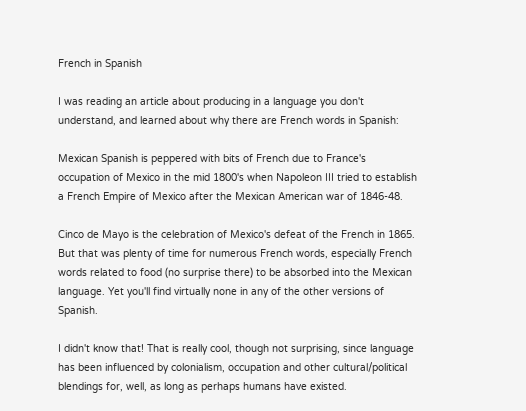French in Spanish

I was reading an article about producing in a language you don't understand, and learned about why there are French words in Spanish:

Mexican Spanish is peppered with bits of French due to France's occupation of Mexico in the mid 1800's when Napoleon III tried to establish a French Empire of Mexico after the Mexican American war of 1846-48.

Cinco de Mayo is the celebration of Mexico's defeat of the French in 1865. But that was plenty of time for numerous French words, especially French words related to food (no surprise there) to be absorbed into the Mexican language. Yet you'll find virtually none in any of the other versions of Spanish.

I didn't know that! That is really cool, though not surprising, since language has been influenced by colonialism, occupation and other cultural/political blendings for, well, as long as perhaps humans have existed.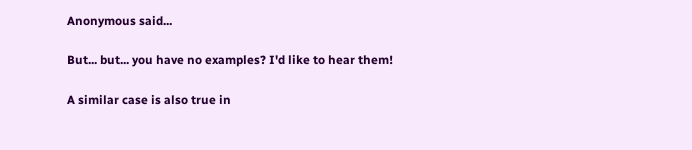Anonymous said...

But... but... you have no examples? I'd like to hear them!

A similar case is also true in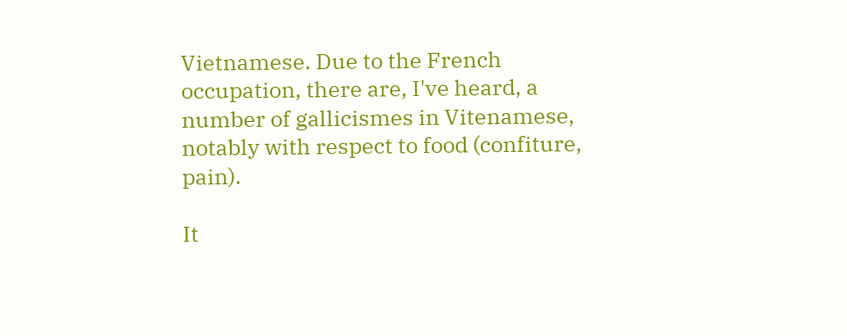Vietnamese. Due to the French occupation, there are, I've heard, a number of gallicismes in Vitenamese, notably with respect to food (confiture, pain).

It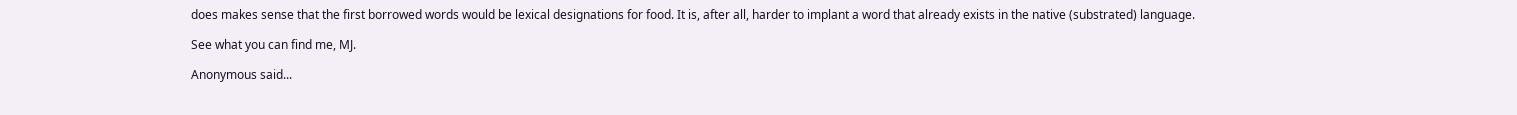does makes sense that the first borrowed words would be lexical designations for food. It is, after all, harder to implant a word that already exists in the native (substrated) language.

See what you can find me, MJ.

Anonymous said...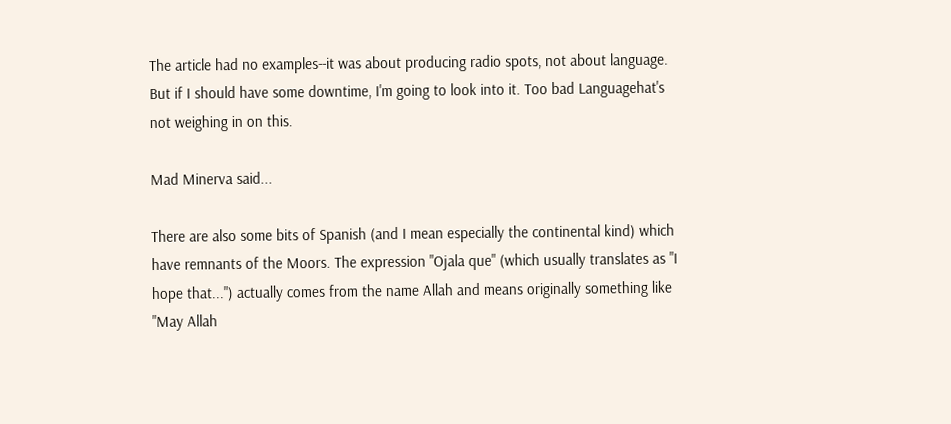The article had no examples--it was about producing radio spots, not about language. But if I should have some downtime, I'm going to look into it. Too bad Languagehat's not weighing in on this.

Mad Minerva said...

There are also some bits of Spanish (and I mean especially the continental kind) which have remnants of the Moors. The expression "Ojala que" (which usually translates as "I hope that...") actually comes from the name Allah and means originally something like "May Allah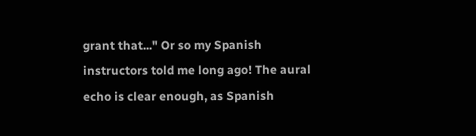grant that..." Or so my Spanish instructors told me long ago! The aural echo is clear enough, as Spanish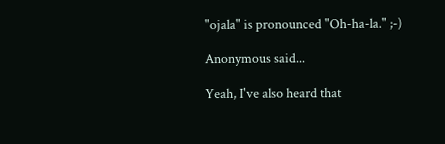"ojala" is pronounced "Oh-ha-la." ;-)

Anonymous said...

Yeah, I've also heard that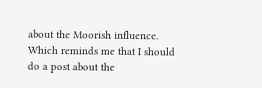about the Moorish influence. Which reminds me that I should do a post about the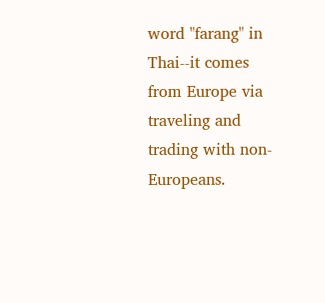word "farang" in Thai--it comes from Europe via traveling and trading with non-Europeans.